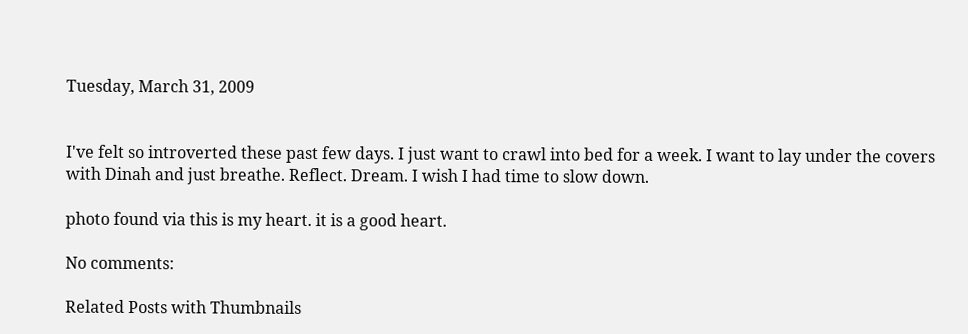Tuesday, March 31, 2009


I've felt so introverted these past few days. I just want to crawl into bed for a week. I want to lay under the covers with Dinah and just breathe. Reflect. Dream. I wish I had time to slow down.

photo found via this is my heart. it is a good heart.

No comments:

Related Posts with Thumbnails